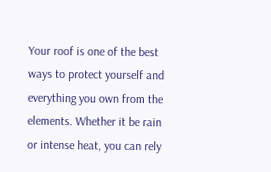Your roof is one of the best ways to protect yourself and everything you own from the elements. Whether it be rain or intense heat, you can rely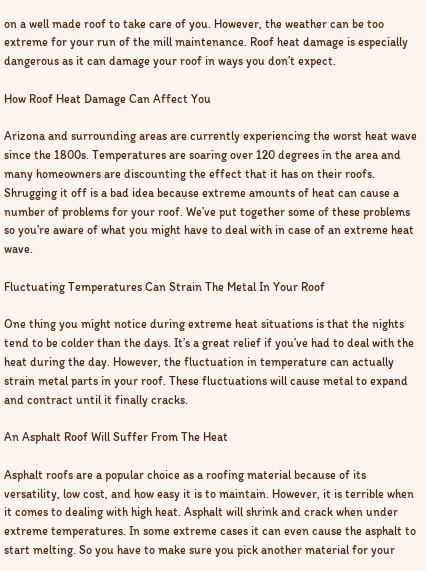on a well made roof to take care of you. However, the weather can be too extreme for your run of the mill maintenance. Roof heat damage is especially dangerous as it can damage your roof in ways you don’t expect.

How Roof Heat Damage Can Affect You

Arizona and surrounding areas are currently experiencing the worst heat wave since the 1800s. Temperatures are soaring over 120 degrees in the area and many homeowners are discounting the effect that it has on their roofs. Shrugging it off is a bad idea because extreme amounts of heat can cause a number of problems for your roof. We’ve put together some of these problems so you’re aware of what you might have to deal with in case of an extreme heat wave.

Fluctuating Temperatures Can Strain The Metal In Your Roof

One thing you might notice during extreme heat situations is that the nights tend to be colder than the days. It’s a great relief if you’ve had to deal with the heat during the day. However, the fluctuation in temperature can actually strain metal parts in your roof. These fluctuations will cause metal to expand and contract until it finally cracks.

An Asphalt Roof Will Suffer From The Heat

Asphalt roofs are a popular choice as a roofing material because of its versatility, low cost, and how easy it is to maintain. However, it is terrible when it comes to dealing with high heat. Asphalt will shrink and crack when under extreme temperatures. In some extreme cases it can even cause the asphalt to start melting. So you have to make sure you pick another material for your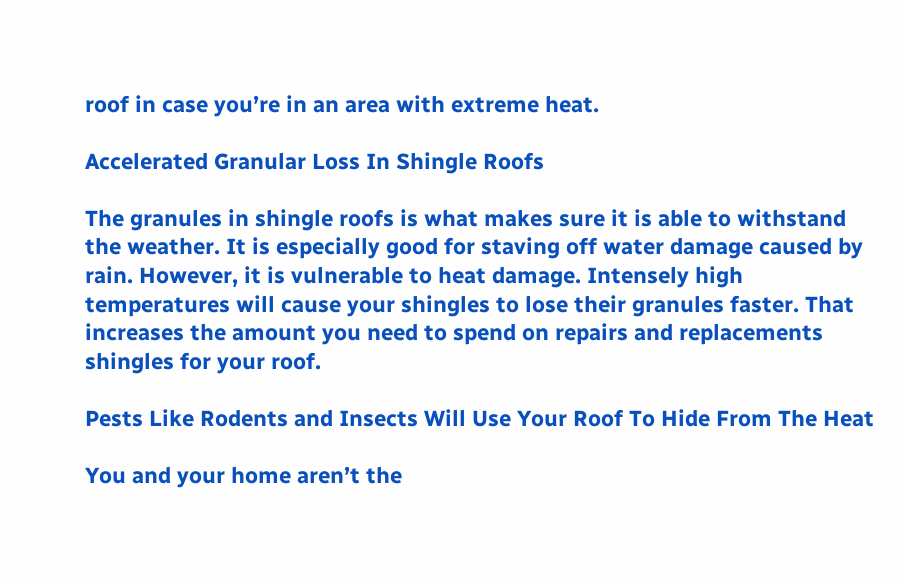roof in case you’re in an area with extreme heat.

Accelerated Granular Loss In Shingle Roofs

The granules in shingle roofs is what makes sure it is able to withstand the weather. It is especially good for staving off water damage caused by rain. However, it is vulnerable to heat damage. Intensely high temperatures will cause your shingles to lose their granules faster. That increases the amount you need to spend on repairs and replacements shingles for your roof.

Pests Like Rodents and Insects Will Use Your Roof To Hide From The Heat

You and your home aren’t the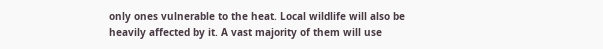only ones vulnerable to the heat. Local wildlife will also be heavily affected by it. A vast majority of them will use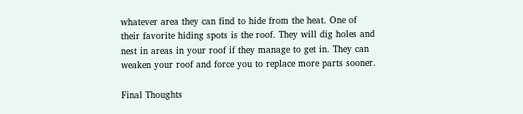whatever area they can find to hide from the heat. One of their favorite hiding spots is the roof. They will dig holes and nest in areas in your roof if they manage to get in. They can weaken your roof and force you to replace more parts sooner.

Final Thoughts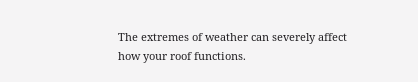The extremes of weather can severely affect how your roof functions.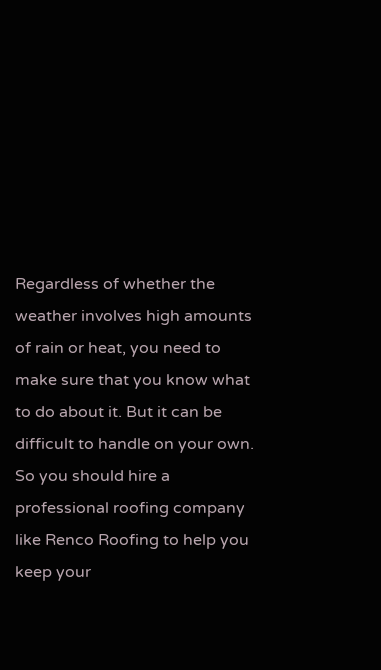Regardless of whether the weather involves high amounts of rain or heat, you need to make sure that you know what to do about it. But it can be difficult to handle on your own. So you should hire a professional roofing company like Renco Roofing to help you keep your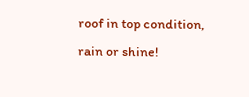roof in top condition, rain or shine!